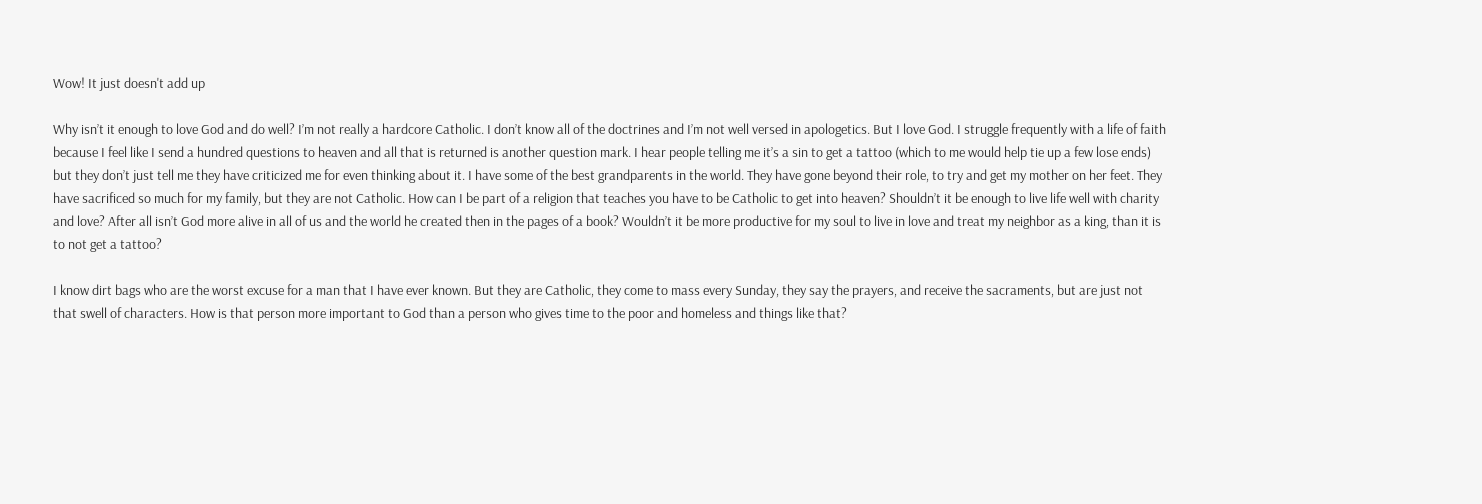Wow! It just doesn't add up

Why isn’t it enough to love God and do well? I’m not really a hardcore Catholic. I don’t know all of the doctrines and I’m not well versed in apologetics. But I love God. I struggle frequently with a life of faith because I feel like I send a hundred questions to heaven and all that is returned is another question mark. I hear people telling me it’s a sin to get a tattoo (which to me would help tie up a few lose ends) but they don’t just tell me they have criticized me for even thinking about it. I have some of the best grandparents in the world. They have gone beyond their role, to try and get my mother on her feet. They have sacrificed so much for my family, but they are not Catholic. How can I be part of a religion that teaches you have to be Catholic to get into heaven? Shouldn’t it be enough to live life well with charity and love? After all isn’t God more alive in all of us and the world he created then in the pages of a book? Wouldn’t it be more productive for my soul to live in love and treat my neighbor as a king, than it is to not get a tattoo?

I know dirt bags who are the worst excuse for a man that I have ever known. But they are Catholic, they come to mass every Sunday, they say the prayers, and receive the sacraments, but are just not that swell of characters. How is that person more important to God than a person who gives time to the poor and homeless and things like that?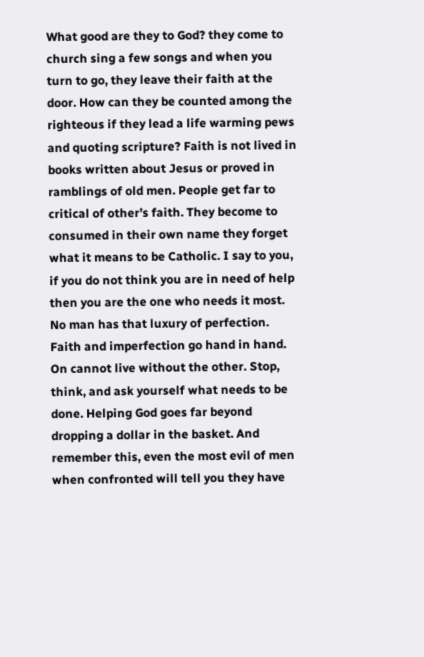What good are they to God? they come to church sing a few songs and when you turn to go, they leave their faith at the door. How can they be counted among the righteous if they lead a life warming pews and quoting scripture? Faith is not lived in books written about Jesus or proved in ramblings of old men. People get far to critical of other’s faith. They become to consumed in their own name they forget what it means to be Catholic. I say to you, if you do not think you are in need of help then you are the one who needs it most. No man has that luxury of perfection. Faith and imperfection go hand in hand. On cannot live without the other. Stop, think, and ask yourself what needs to be done. Helping God goes far beyond dropping a dollar in the basket. And remember this, even the most evil of men when confronted will tell you they have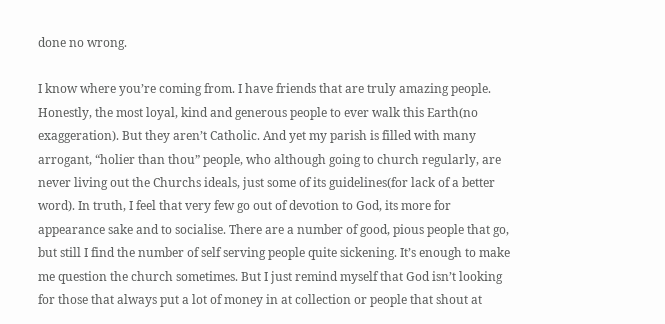done no wrong.

I know where you’re coming from. I have friends that are truly amazing people. Honestly, the most loyal, kind and generous people to ever walk this Earth(no exaggeration). But they aren’t Catholic. And yet my parish is filled with many arrogant, “holier than thou” people, who although going to church regularly, are never living out the Churchs ideals, just some of its guidelines(for lack of a better word). In truth, I feel that very few go out of devotion to God, its more for appearance sake and to socialise. There are a number of good, pious people that go, but still I find the number of self serving people quite sickening. It’s enough to make me question the church sometimes. But I just remind myself that God isn’t looking for those that always put a lot of money in at collection or people that shout at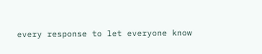every response to let everyone know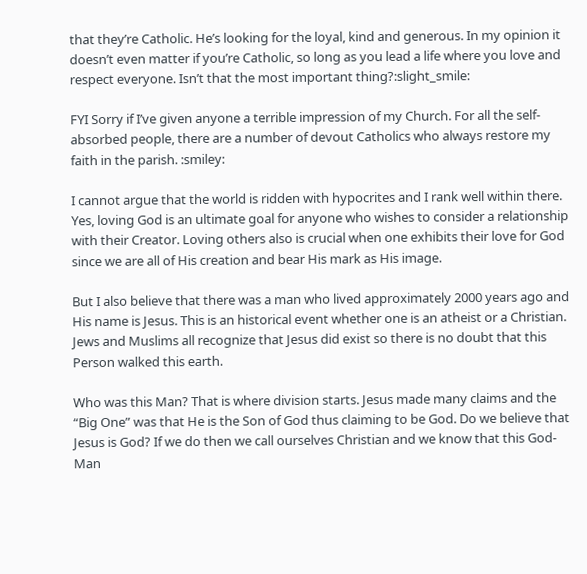that they’re Catholic. He’s looking for the loyal, kind and generous. In my opinion it doesn’t even matter if you’re Catholic, so long as you lead a life where you love and respect everyone. Isn’t that the most important thing?:slight_smile:

FYI Sorry if I’ve given anyone a terrible impression of my Church. For all the self-absorbed people, there are a number of devout Catholics who always restore my faith in the parish. :smiley:

I cannot argue that the world is ridden with hypocrites and I rank well within there. Yes, loving God is an ultimate goal for anyone who wishes to consider a relationship with their Creator. Loving others also is crucial when one exhibits their love for God since we are all of His creation and bear His mark as His image.

But I also believe that there was a man who lived approximately 2000 years ago and His name is Jesus. This is an historical event whether one is an atheist or a Christian. Jews and Muslims all recognize that Jesus did exist so there is no doubt that this Person walked this earth.

Who was this Man? That is where division starts. Jesus made many claims and the “Big One” was that He is the Son of God thus claiming to be God. Do we believe that Jesus is God? If we do then we call ourselves Christian and we know that this God-Man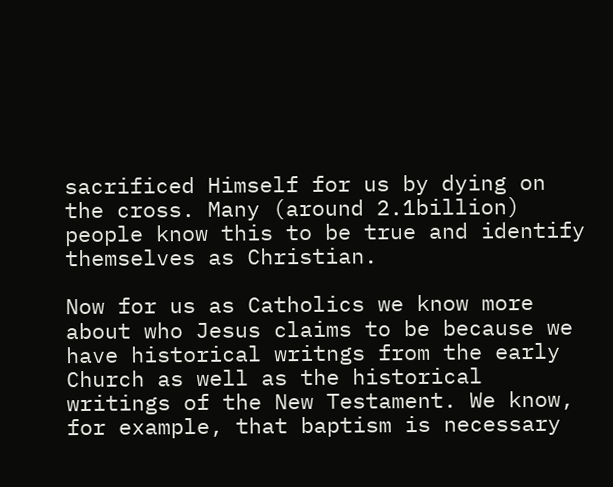sacrificed Himself for us by dying on the cross. Many (around 2.1billion) people know this to be true and identify themselves as Christian.

Now for us as Catholics we know more about who Jesus claims to be because we have historical writngs from the early Church as well as the historical writings of the New Testament. We know, for example, that baptism is necessary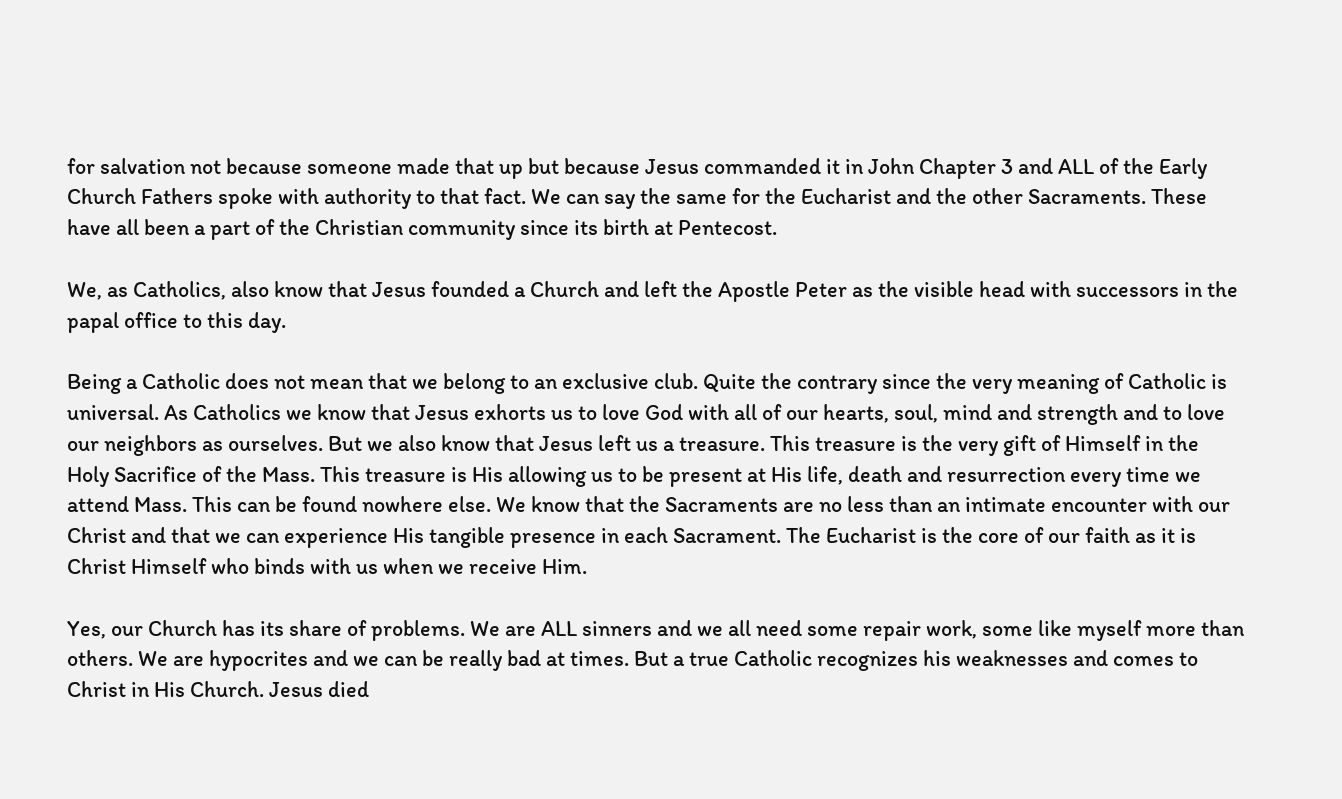for salvation not because someone made that up but because Jesus commanded it in John Chapter 3 and ALL of the Early Church Fathers spoke with authority to that fact. We can say the same for the Eucharist and the other Sacraments. These have all been a part of the Christian community since its birth at Pentecost.

We, as Catholics, also know that Jesus founded a Church and left the Apostle Peter as the visible head with successors in the papal office to this day.

Being a Catholic does not mean that we belong to an exclusive club. Quite the contrary since the very meaning of Catholic is universal. As Catholics we know that Jesus exhorts us to love God with all of our hearts, soul, mind and strength and to love our neighbors as ourselves. But we also know that Jesus left us a treasure. This treasure is the very gift of Himself in the Holy Sacrifice of the Mass. This treasure is His allowing us to be present at His life, death and resurrection every time we attend Mass. This can be found nowhere else. We know that the Sacraments are no less than an intimate encounter with our Christ and that we can experience His tangible presence in each Sacrament. The Eucharist is the core of our faith as it is Christ Himself who binds with us when we receive Him.

Yes, our Church has its share of problems. We are ALL sinners and we all need some repair work, some like myself more than others. We are hypocrites and we can be really bad at times. But a true Catholic recognizes his weaknesses and comes to Christ in His Church. Jesus died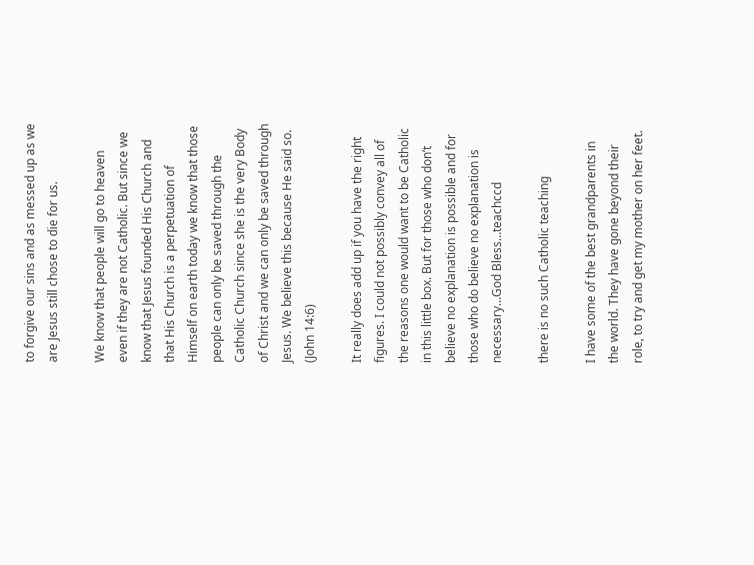to forgive our sins and as messed up as we are Jesus still chose to die for us.

We know that people will go to heaven even if they are not Catholic. But since we know that Jesus founded His Church and that His Church is a perpetuation of Himself on earth today we know that those people can only be saved through the Catholic Church since she is the very Body of Christ and we can only be saved through Jesus. We believe this because He said so. (John 14:6)

It really does add up if you have the right figures. I could not possibly convey all of the reasons one would want to be Catholic in this little box. But for those who don’t believe no explanation is possible and for those who do believe no explanation is necessary…God Bless…teachccd

there is no such Catholic teaching

I have some of the best grandparents in the world. They have gone beyond their role, to try and get my mother on her feet.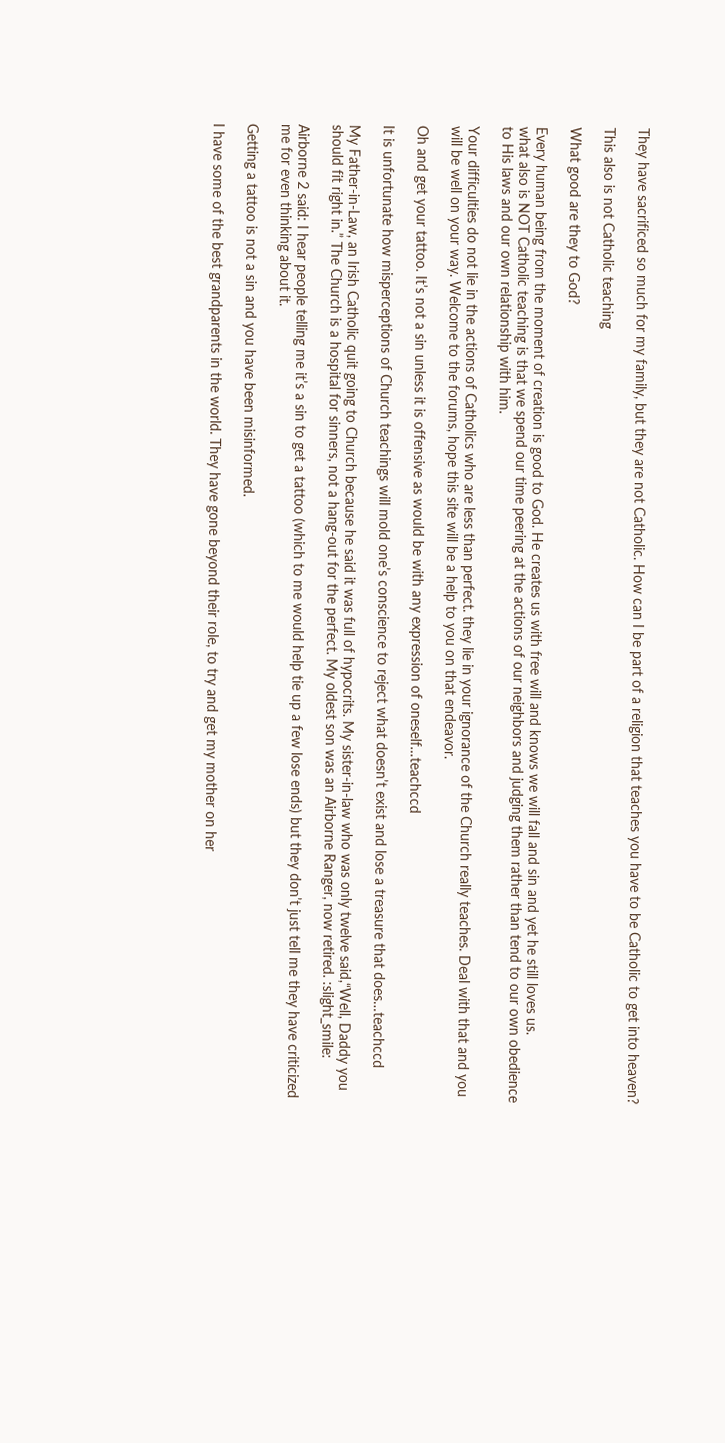They have sacrificed so much for my family, but they are not Catholic. How can I be part of a religion that teaches you have to be Catholic to get into heaven?

This also is not Catholic teaching

What good are they to God?

Every human being from the moment of creation is good to God. He creates us with free will and knows we will fall and sin and yet he still loves us.
what also is NOT Catholic teaching is that we spend our time peering at the actions of our neighbors and judging them rather than tend to our own obedience to His laws and our own relationship with him.

Your difficulties do not lie in the actions of Catholics who are less than perfect. they lie in your ignorance of the Church really teaches. Deal with that and you will be well on your way. Welcome to the forums, hope this site will be a help to you on that endeavor.

Oh and get your tattoo. It’s not a sin unless it is offensive as would be with any expression of oneself…teachccd

It is unfortunate how misperceptions of Church teachings will mold one’s conscience to reject what doesn’t exist and lose a treasure that does…teachccd

My Father-in-Law, an Irish Catholic quit going to Church because he said it was full of hypocrits. My sister-in-law who was only twelve said,“Well, Daddy you should fit right in.” The Church is a hospital for sinners, not a hang-out for the perfect. My oldest son was an Airborne Ranger, now retired. :slight_smile:

Airborne 2 said: I hear people telling me it’s a sin to get a tattoo (which to me would help tie up a few lose ends) but they don’t just tell me they have criticized me for even thinking about it.

Getting a tattoo is not a sin and you have been misinformed.

I have some of the best grandparents in the world. They have gone beyond their role, to try and get my mother on her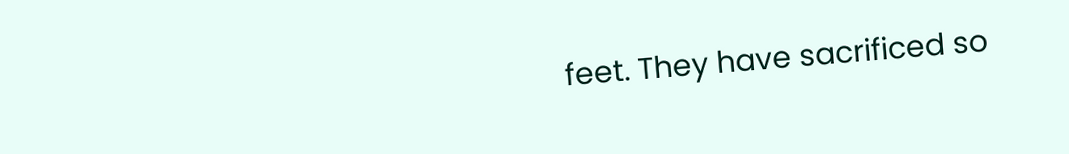feet. They have sacrificed so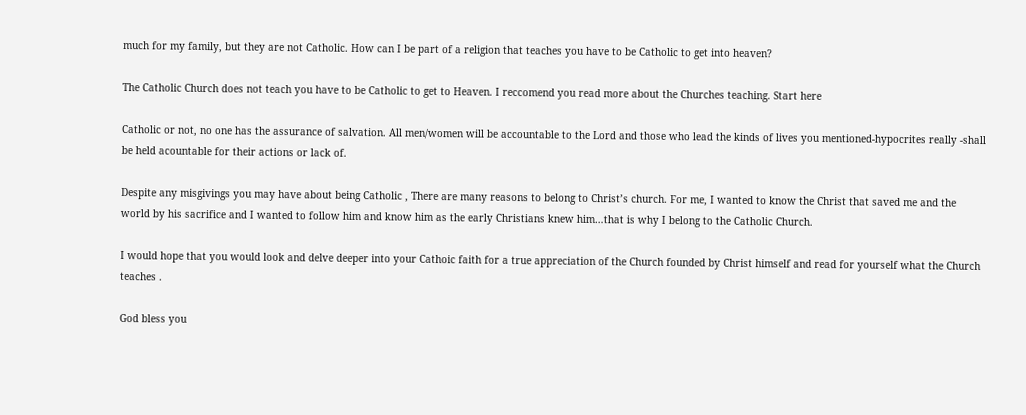much for my family, but they are not Catholic. How can I be part of a religion that teaches you have to be Catholic to get into heaven?

The Catholic Church does not teach you have to be Catholic to get to Heaven. I reccomend you read more about the Churches teaching. Start here

Catholic or not, no one has the assurance of salvation. All men/women will be accountable to the Lord and those who lead the kinds of lives you mentioned-hypocrites really -shall be held acountable for their actions or lack of.

Despite any misgivings you may have about being Catholic , There are many reasons to belong to Christ’s church. For me, I wanted to know the Christ that saved me and the world by his sacrifice and I wanted to follow him and know him as the early Christians knew him…that is why I belong to the Catholic Church.

I would hope that you would look and delve deeper into your Cathoic faith for a true appreciation of the Church founded by Christ himself and read for yourself what the Church teaches .

God bless you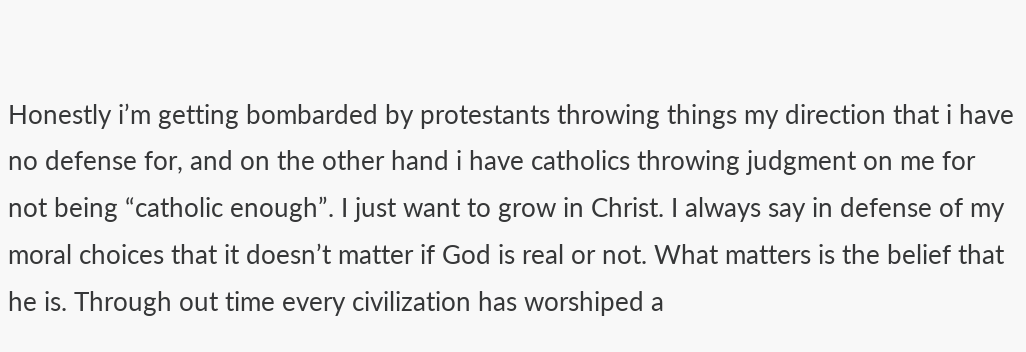Honestly i’m getting bombarded by protestants throwing things my direction that i have no defense for, and on the other hand i have catholics throwing judgment on me for not being “catholic enough”. I just want to grow in Christ. I always say in defense of my moral choices that it doesn’t matter if God is real or not. What matters is the belief that he is. Through out time every civilization has worshiped a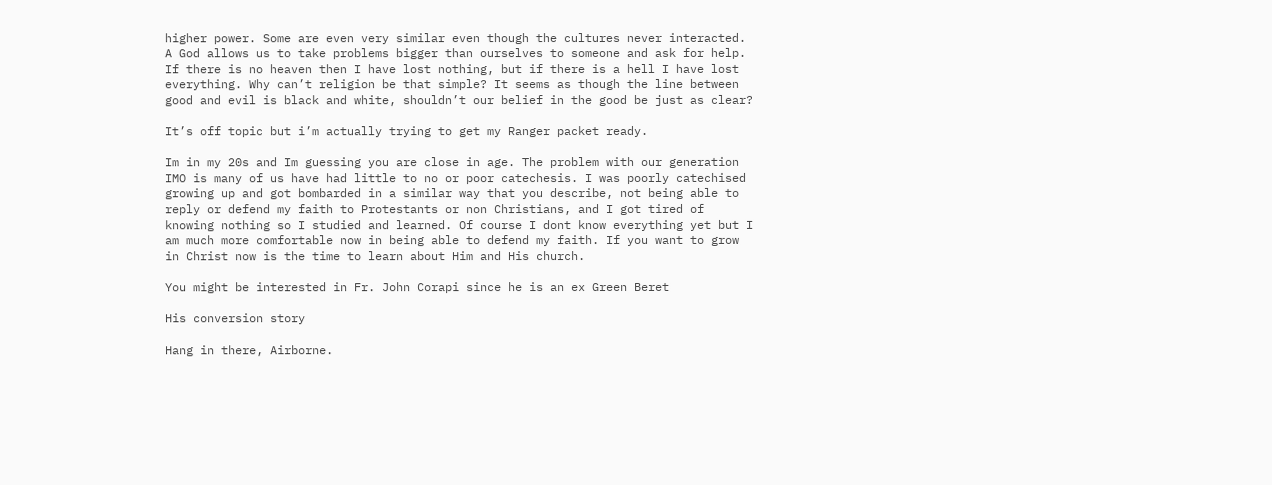higher power. Some are even very similar even though the cultures never interacted. A God allows us to take problems bigger than ourselves to someone and ask for help. If there is no heaven then I have lost nothing, but if there is a hell I have lost everything. Why can’t religion be that simple? It seems as though the line between good and evil is black and white, shouldn’t our belief in the good be just as clear?

It’s off topic but i’m actually trying to get my Ranger packet ready.

Im in my 20s and Im guessing you are close in age. The problem with our generation IMO is many of us have had little to no or poor catechesis. I was poorly catechised growing up and got bombarded in a similar way that you describe, not being able to reply or defend my faith to Protestants or non Christians, and I got tired of knowing nothing so I studied and learned. Of course I dont know everything yet but I am much more comfortable now in being able to defend my faith. If you want to grow in Christ now is the time to learn about Him and His church.

You might be interested in Fr. John Corapi since he is an ex Green Beret

His conversion story

Hang in there, Airborne.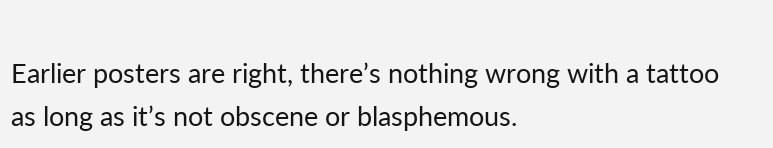Earlier posters are right, there’s nothing wrong with a tattoo as long as it’s not obscene or blasphemous.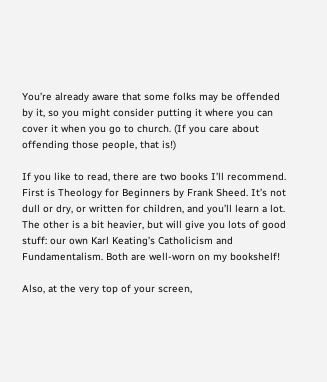You’re already aware that some folks may be offended by it, so you might consider putting it where you can cover it when you go to church. (If you care about offending those people, that is!)

If you like to read, there are two books I’ll recommend. First is Theology for Beginners by Frank Sheed. It’s not dull or dry, or written for children, and you’ll learn a lot. The other is a bit heavier, but will give you lots of good stuff: our own Karl Keating’s Catholicism and Fundamentalism. Both are well-worn on my bookshelf!

Also, at the very top of your screen,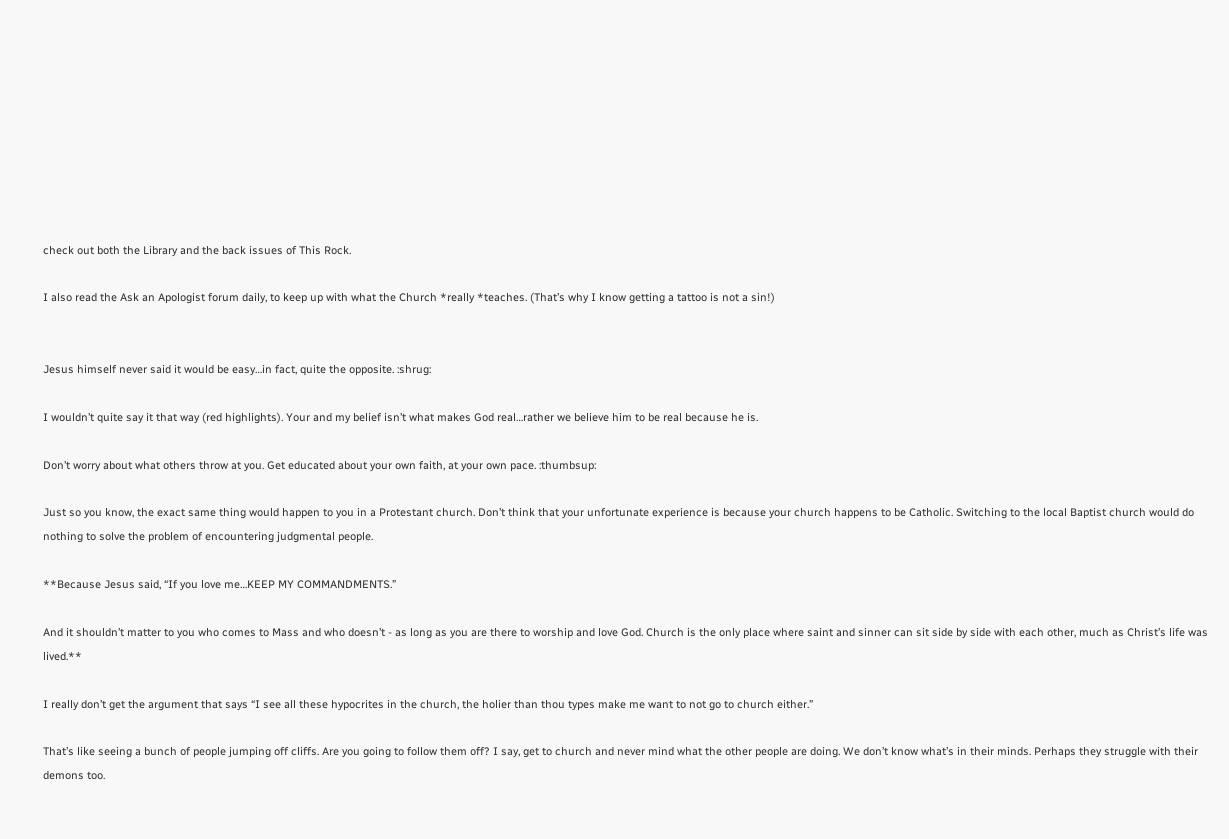check out both the Library and the back issues of This Rock.

I also read the Ask an Apologist forum daily, to keep up with what the Church *really *teaches. (That’s why I know getting a tattoo is not a sin!)


Jesus himself never said it would be easy…in fact, quite the opposite. :shrug:

I wouldn’t quite say it that way (red highlights). Your and my belief isn’t what makes God real…rather we believe him to be real because he is.

Don’t worry about what others throw at you. Get educated about your own faith, at your own pace. :thumbsup:

Just so you know, the exact same thing would happen to you in a Protestant church. Don’t think that your unfortunate experience is because your church happens to be Catholic. Switching to the local Baptist church would do nothing to solve the problem of encountering judgmental people.

**Because Jesus said, “If you love me…KEEP MY COMMANDMENTS.”

And it shouldn’t matter to you who comes to Mass and who doesn’t - as long as you are there to worship and love God. Church is the only place where saint and sinner can sit side by side with each other, much as Christ’s life was lived.**

I really don’t get the argument that says “I see all these hypocrites in the church, the holier than thou types make me want to not go to church either.”

That’s like seeing a bunch of people jumping off cliffs. Are you going to follow them off? I say, get to church and never mind what the other people are doing. We don’t know what’s in their minds. Perhaps they struggle with their demons too.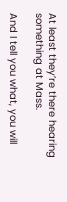At least they’re there hearing something at Mass.

And I tell you what, you will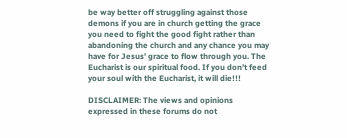be way better off struggling against those demons if you are in church getting the grace you need to fight the good fight rather than abandoning the church and any chance you may have for Jesus’ grace to flow through you. The Eucharist is our spiritual food. If you don’t feed your soul with the Eucharist, it will die!!!

DISCLAIMER: The views and opinions expressed in these forums do not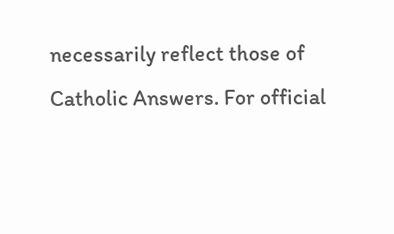necessarily reflect those of Catholic Answers. For official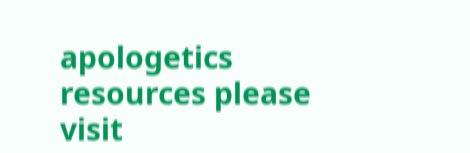apologetics resources please visit